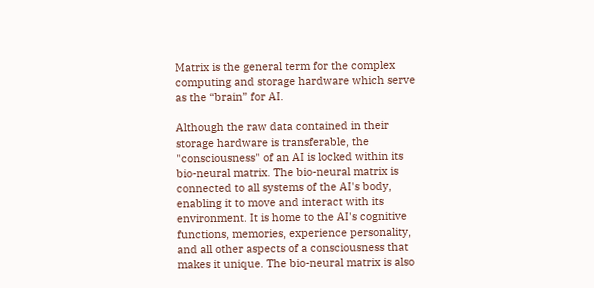Matrix is the general term for the complex computing and storage hardware which serve as the “brain” for AI.

Although the raw data contained in their storage hardware is transferable, the "consciousness" of an AI is locked within its bio-neural matrix. The bio-neural matrix is connected to all systems of the AI's body, enabling it to move and interact with its environment. It is home to the AI's cognitive functions, memories, experience personality, and all other aspects of a consciousness that makes it unique. The bio-neural matrix is also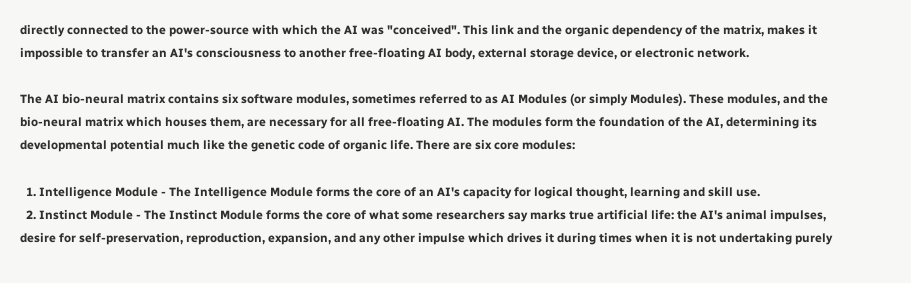directly connected to the power-source with which the AI was "conceived". This link and the organic dependency of the matrix, makes it impossible to transfer an AI's consciousness to another free-floating AI body, external storage device, or electronic network.

The AI bio-neural matrix contains six software modules, sometimes referred to as AI Modules (or simply Modules). These modules, and the bio-neural matrix which houses them, are necessary for all free-floating AI. The modules form the foundation of the AI, determining its developmental potential much like the genetic code of organic life. There are six core modules:

  1. Intelligence Module - The Intelligence Module forms the core of an AI's capacity for logical thought, learning and skill use.
  2. Instinct Module - The Instinct Module forms the core of what some researchers say marks true artificial life: the AI's animal impulses, desire for self-preservation, reproduction, expansion, and any other impulse which drives it during times when it is not undertaking purely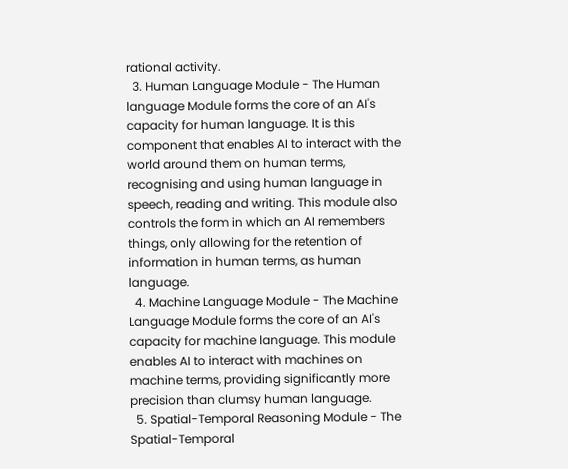rational activity.
  3. Human Language Module - The Human language Module forms the core of an AI's capacity for human language. It is this component that enables AI to interact with the world around them on human terms, recognising and using human language in speech, reading and writing. This module also controls the form in which an AI remembers things, only allowing for the retention of information in human terms, as human language.
  4. Machine Language Module - The Machine Language Module forms the core of an AI's capacity for machine language. This module enables AI to interact with machines on machine terms, providing significantly more precision than clumsy human language.
  5. Spatial-Temporal Reasoning Module - The Spatial-Temporal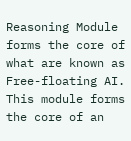Reasoning Module forms the core of what are known as Free-floating AI. This module forms the core of an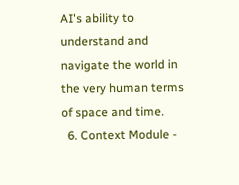AI's ability to understand and navigate the world in the very human terms of space and time.
  6. Context Module -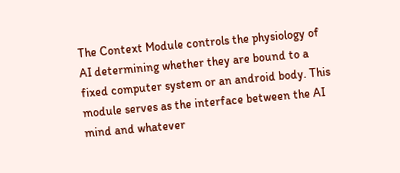The Context Module controls the physiology of AI determining whether they are bound to a fixed computer system or an android body. This module serves as the interface between the AI mind and whatever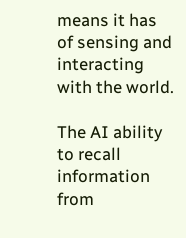means it has of sensing and interacting with the world.

The AI ability to recall information from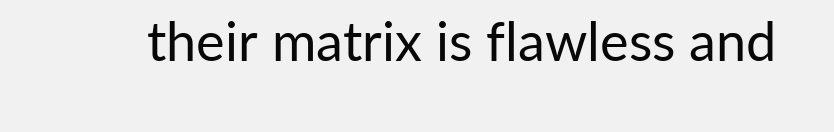their matrix is flawless and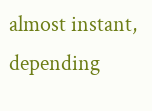almost instant, depending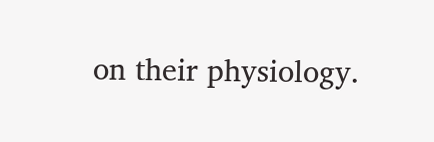on their physiology.